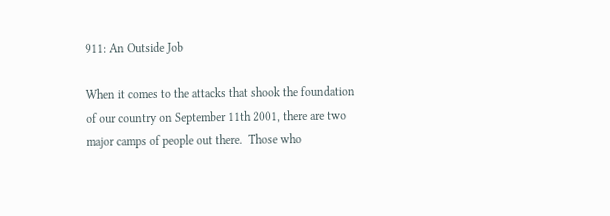911: An Outside Job

When it comes to the attacks that shook the foundation of our country on September 11th 2001, there are two major camps of people out there.  Those who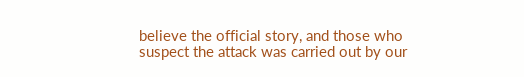believe the official story, and those who suspect the attack was carried out by our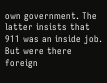own government. The latter insists that 911 was an inside job.  But were there foreign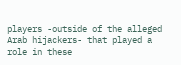players -outside of the alleged Arab hijackers- that played a role in these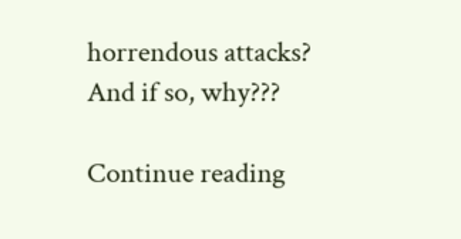horrendous attacks? And if so, why???

Continue reading